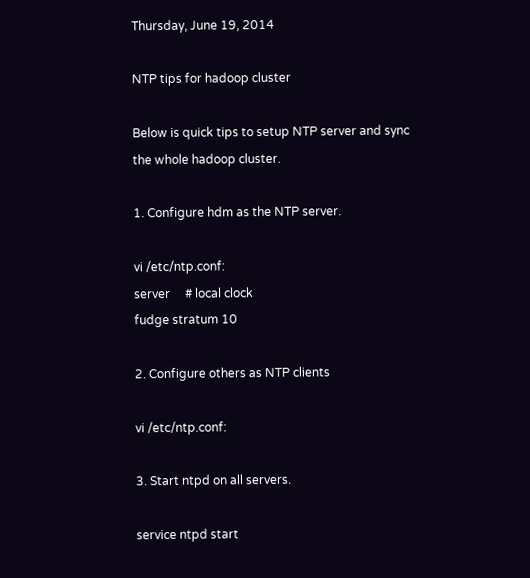Thursday, June 19, 2014

NTP tips for hadoop cluster

Below is quick tips to setup NTP server and sync the whole hadoop cluster.

1. Configure hdm as the NTP server.

vi /etc/ntp.conf:
server     # local clock
fudge stratum 10

2. Configure others as NTP clients

vi /etc/ntp.conf:

3. Start ntpd on all servers.

service ntpd start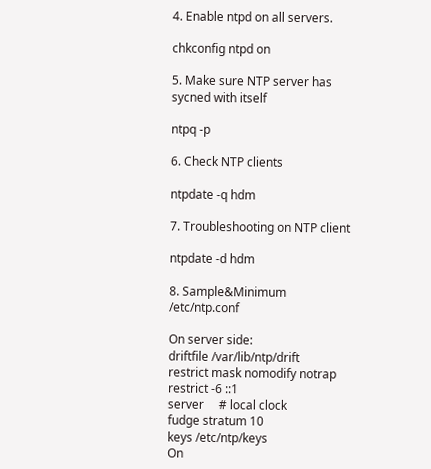4. Enable ntpd on all servers.

chkconfig ntpd on

5. Make sure NTP server has sycned with itself

ntpq -p

6. Check NTP clients

ntpdate -q hdm

7. Troubleshooting on NTP client

ntpdate -d hdm

8. Sample&Minimum /etc/ntp.conf

On server side:
driftfile /var/lib/ntp/drift
restrict mask nomodify notrap
restrict -6 ::1
server     # local clock
fudge stratum 10
keys /etc/ntp/keys
On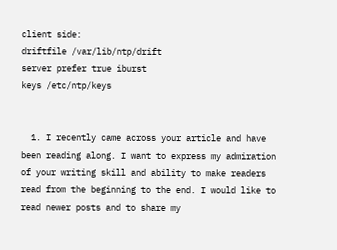client side:
driftfile /var/lib/ntp/drift
server prefer true iburst
keys /etc/ntp/keys


  1. I recently came across your article and have been reading along. I want to express my admiration of your writing skill and ability to make readers read from the beginning to the end. I would like to read newer posts and to share my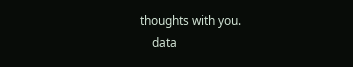thoughts with you.
    data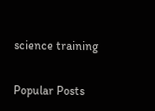science training


Popular Posts